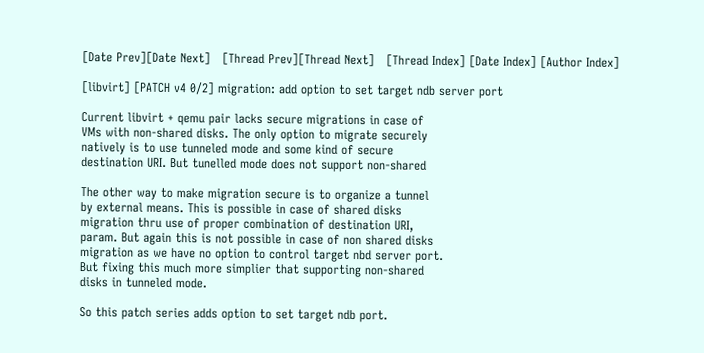[Date Prev][Date Next]   [Thread Prev][Thread Next]   [Thread Index] [Date Index] [Author Index]

[libvirt] [PATCH v4 0/2] migration: add option to set target ndb server port

Current libvirt + qemu pair lacks secure migrations in case of
VMs with non-shared disks. The only option to migrate securely
natively is to use tunneled mode and some kind of secure
destination URI. But tunelled mode does not support non-shared

The other way to make migration secure is to organize a tunnel
by external means. This is possible in case of shared disks
migration thru use of proper combination of destination URI,
param. But again this is not possible in case of non shared disks
migration as we have no option to control target nbd server port.
But fixing this much more simplier that supporting non-shared
disks in tunneled mode.

So this patch series adds option to set target ndb port.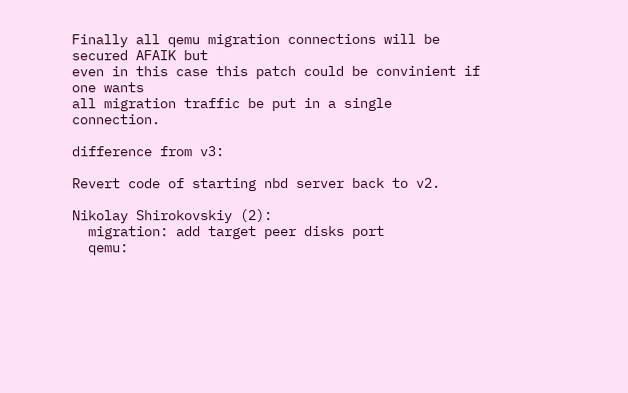Finally all qemu migration connections will be secured AFAIK but
even in this case this patch could be convinient if one wants
all migration traffic be put in a single connection.

difference from v3:

Revert code of starting nbd server back to v2.

Nikolay Shirokovskiy (2):
  migration: add target peer disks port
  qemu: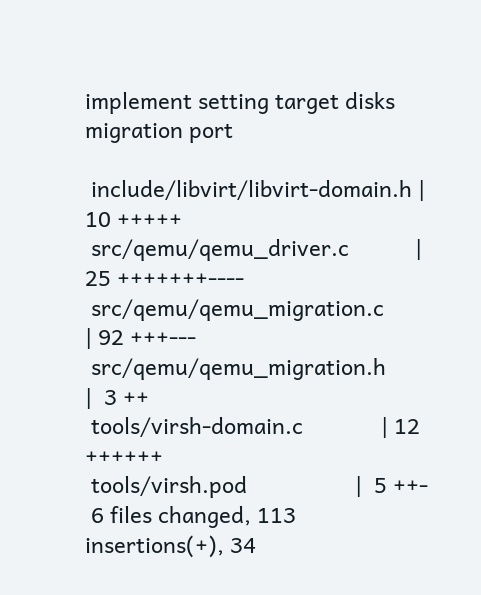implement setting target disks migration port

 include/libvirt/libvirt-domain.h | 10 +++++
 src/qemu/qemu_driver.c           | 25 +++++++----
 src/qemu/qemu_migration.c        | 92 +++---
 src/qemu/qemu_migration.h        |  3 ++
 tools/virsh-domain.c             | 12 ++++++
 tools/virsh.pod                  |  5 ++-
 6 files changed, 113 insertions(+), 34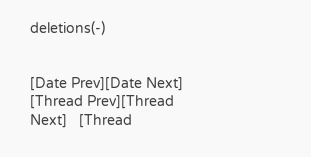deletions(-)


[Date Prev][Date Next]   [Thread Prev][Thread Next]   [Thread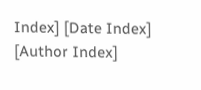Index] [Date Index] [Author Index]